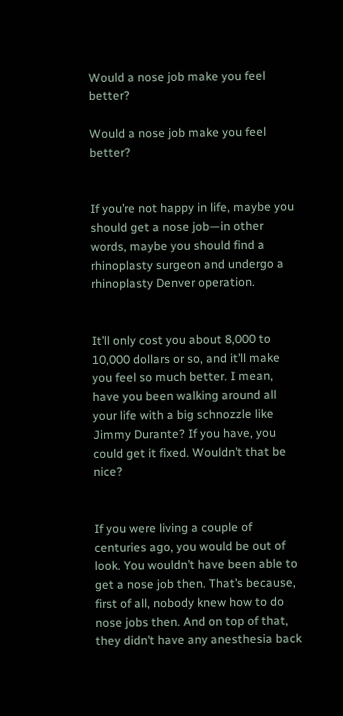Would a nose job make you feel better?

Would a nose job make you feel better?


If you’re not happy in life, maybe you should get a nose job—in other words, maybe you should find a rhinoplasty surgeon and undergo a rhinoplasty Denver operation.


It’ll only cost you about 8,000 to 10,000 dollars or so, and it’ll make you feel so much better. I mean, have you been walking around all your life with a big schnozzle like Jimmy Durante? If you have, you could get it fixed. Wouldn’t that be nice?


If you were living a couple of centuries ago, you would be out of look. You wouldn’t have been able to get a nose job then. That’s because, first of all, nobody knew how to do nose jobs then. And on top of that, they didn’t have any anesthesia back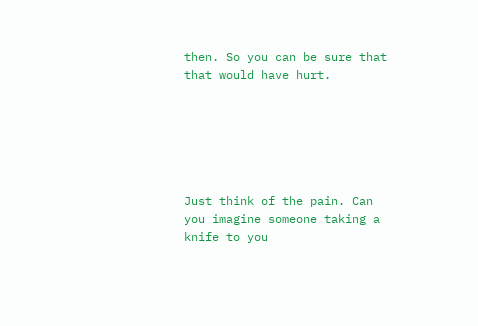then. So you can be sure that that would have hurt.






Just think of the pain. Can you imagine someone taking a knife to you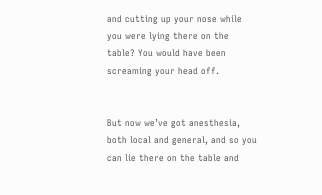and cutting up your nose while you were lying there on the table? You would have been screaming your head off.


But now we’ve got anesthesia, both local and general, and so you can lie there on the table and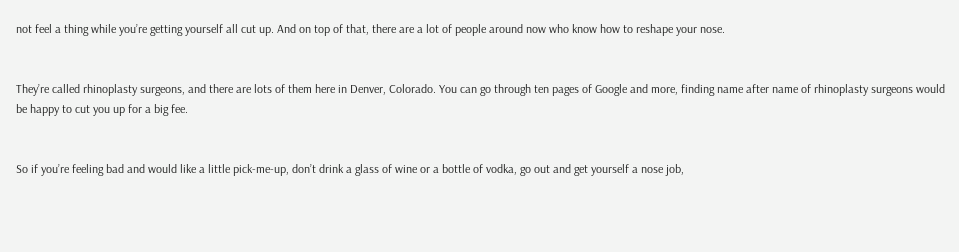not feel a thing while you’re getting yourself all cut up. And on top of that, there are a lot of people around now who know how to reshape your nose.


They’re called rhinoplasty surgeons, and there are lots of them here in Denver, Colorado. You can go through ten pages of Google and more, finding name after name of rhinoplasty surgeons would be happy to cut you up for a big fee.


So if you’re feeling bad and would like a little pick-me-up, don’t drink a glass of wine or a bottle of vodka, go out and get yourself a nose job,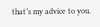that’s my advice to you.